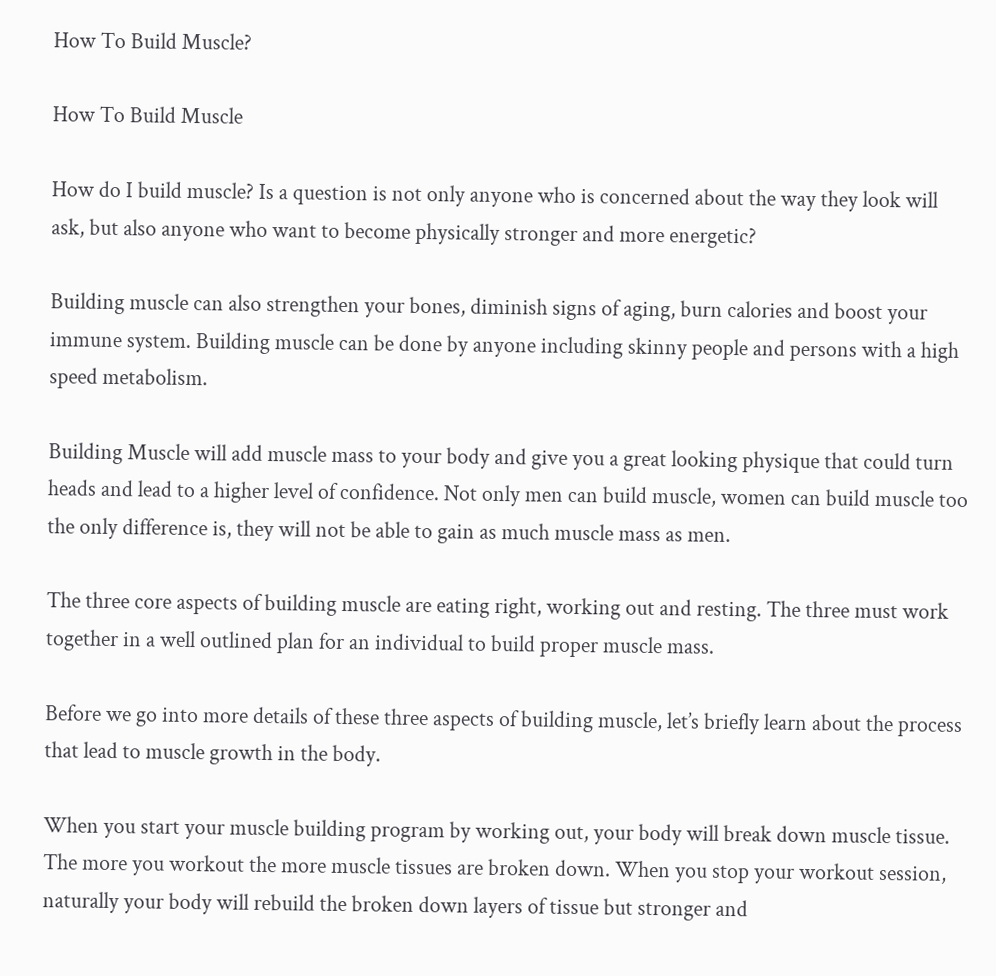How To Build Muscle?

How To Build Muscle

How do I build muscle? Is a question is not only anyone who is concerned about the way they look will ask, but also anyone who want to become physically stronger and more energetic?

Building muscle can also strengthen your bones, diminish signs of aging, burn calories and boost your immune system. Building muscle can be done by anyone including skinny people and persons with a high speed metabolism.

Building Muscle will add muscle mass to your body and give you a great looking physique that could turn heads and lead to a higher level of confidence. Not only men can build muscle, women can build muscle too the only difference is, they will not be able to gain as much muscle mass as men.

The three core aspects of building muscle are eating right, working out and resting. The three must work together in a well outlined plan for an individual to build proper muscle mass.

Before we go into more details of these three aspects of building muscle, let’s briefly learn about the process that lead to muscle growth in the body.

When you start your muscle building program by working out, your body will break down muscle tissue. The more you workout the more muscle tissues are broken down. When you stop your workout session, naturally your body will rebuild the broken down layers of tissue but stronger and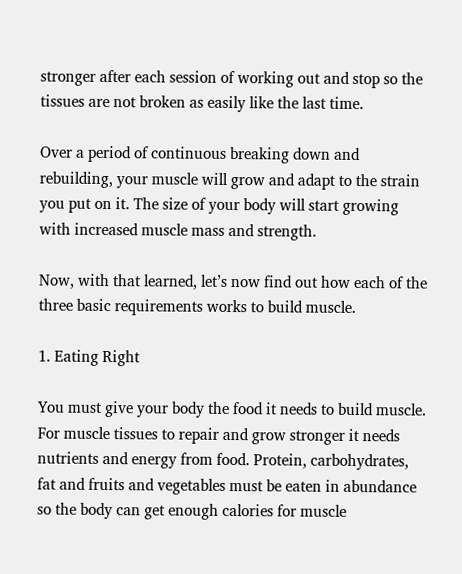stronger after each session of working out and stop so the tissues are not broken as easily like the last time.

Over a period of continuous breaking down and rebuilding, your muscle will grow and adapt to the strain you put on it. The size of your body will start growing with increased muscle mass and strength.

Now, with that learned, let’s now find out how each of the three basic requirements works to build muscle.

1. Eating Right

You must give your body the food it needs to build muscle. For muscle tissues to repair and grow stronger it needs nutrients and energy from food. Protein, carbohydrates, fat and fruits and vegetables must be eaten in abundance so the body can get enough calories for muscle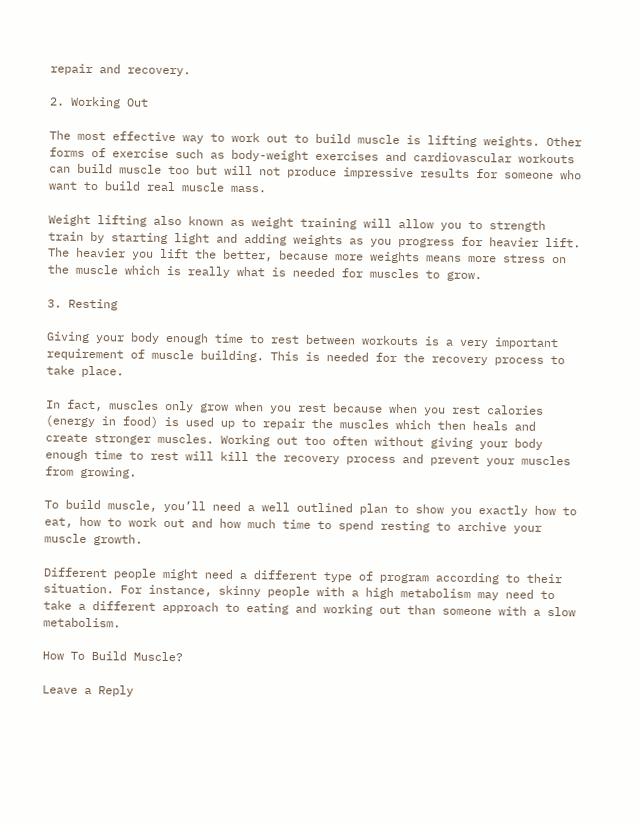repair and recovery.

2. Working Out

The most effective way to work out to build muscle is lifting weights. Other forms of exercise such as body-weight exercises and cardiovascular workouts can build muscle too but will not produce impressive results for someone who want to build real muscle mass.

Weight lifting also known as weight training will allow you to strength train by starting light and adding weights as you progress for heavier lift. The heavier you lift the better, because more weights means more stress on the muscle which is really what is needed for muscles to grow.

3. Resting

Giving your body enough time to rest between workouts is a very important requirement of muscle building. This is needed for the recovery process to take place.

In fact, muscles only grow when you rest because when you rest calories (energy in food) is used up to repair the muscles which then heals and create stronger muscles. Working out too often without giving your body enough time to rest will kill the recovery process and prevent your muscles from growing.

To build muscle, you’ll need a well outlined plan to show you exactly how to eat, how to work out and how much time to spend resting to archive your muscle growth.

Different people might need a different type of program according to their situation. For instance, skinny people with a high metabolism may need to take a different approach to eating and working out than someone with a slow metabolism.

How To Build Muscle?

Leave a Reply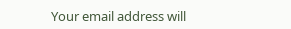Your email address will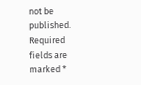not be published. Required fields are marked *